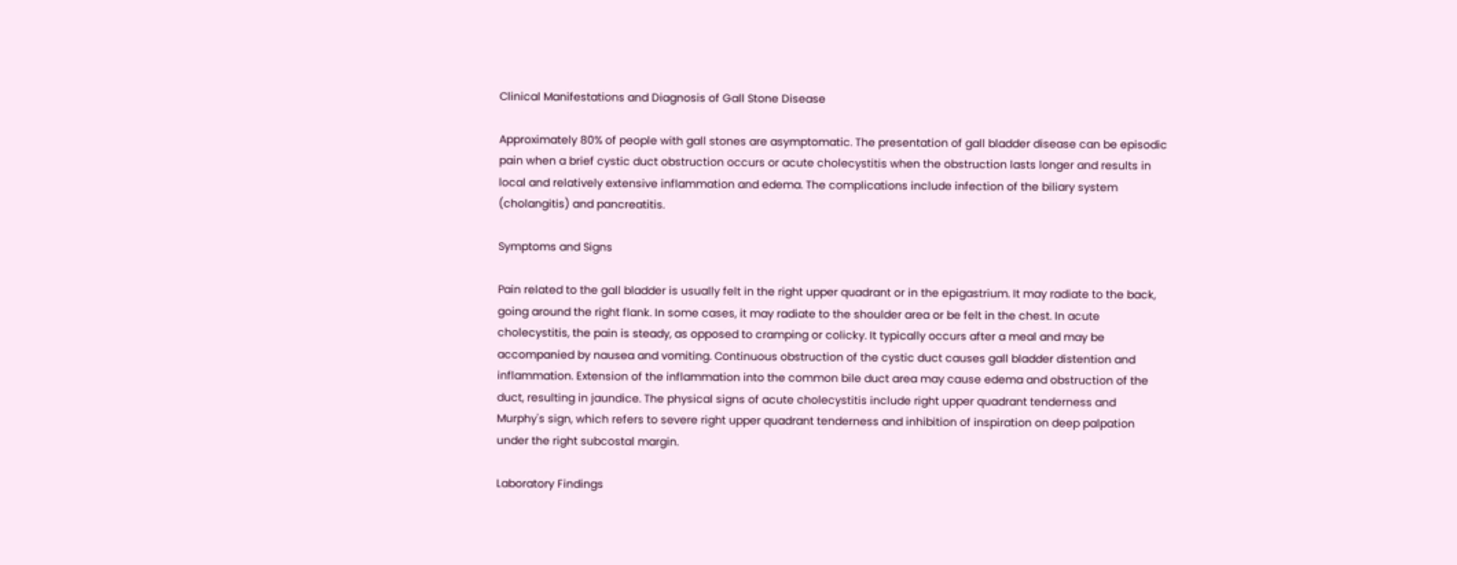Clinical Manifestations and Diagnosis of Gall Stone Disease

Approximately 80% of people with gall stones are asymptomatic. The presentation of gall bladder disease can be episodic pain when a brief cystic duct obstruction occurs or acute cholecystitis when the obstruction lasts longer and results in local and relatively extensive inflammation and edema. The complications include infection of the biliary system (cholangitis) and pancreatitis.

Symptoms and Signs

Pain related to the gall bladder is usually felt in the right upper quadrant or in the epigastrium. It may radiate to the back, going around the right flank. In some cases, it may radiate to the shoulder area or be felt in the chest. In acute cholecystitis, the pain is steady, as opposed to cramping or colicky. It typically occurs after a meal and may be accompanied by nausea and vomiting. Continuous obstruction of the cystic duct causes gall bladder distention and inflammation. Extension of the inflammation into the common bile duct area may cause edema and obstruction of the duct, resulting in jaundice. The physical signs of acute cholecystitis include right upper quadrant tenderness and Murphy's sign, which refers to severe right upper quadrant tenderness and inhibition of inspiration on deep palpation under the right subcostal margin.

Laboratory Findings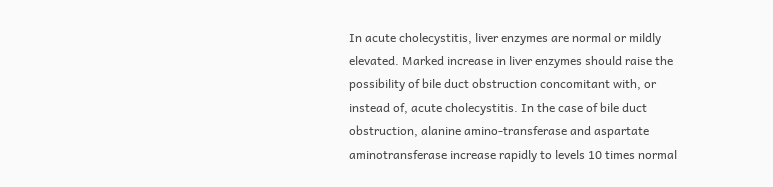In acute cholecystitis, liver enzymes are normal or mildly elevated. Marked increase in liver enzymes should raise the possibility of bile duct obstruction concomitant with, or instead of, acute cholecystitis. In the case of bile duct obstruction, alanine amino-transferase and aspartate aminotransferase increase rapidly to levels 10 times normal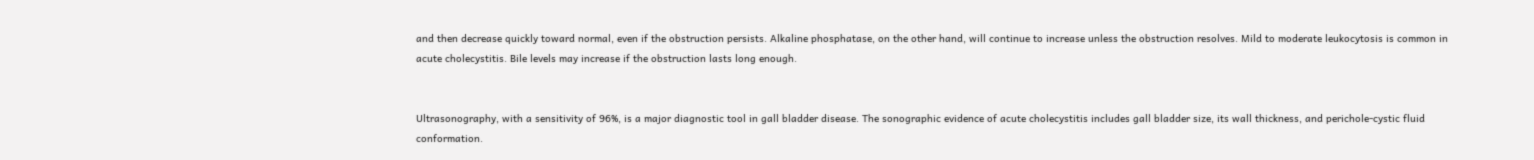and then decrease quickly toward normal, even if the obstruction persists. Alkaline phosphatase, on the other hand, will continue to increase unless the obstruction resolves. Mild to moderate leukocytosis is common in acute cholecystitis. Bile levels may increase if the obstruction lasts long enough.


Ultrasonography, with a sensitivity of 96%, is a major diagnostic tool in gall bladder disease. The sonographic evidence of acute cholecystitis includes gall bladder size, its wall thickness, and perichole-cystic fluid conformation.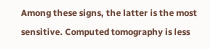Among these signs, the latter is the most sensitive. Computed tomography is less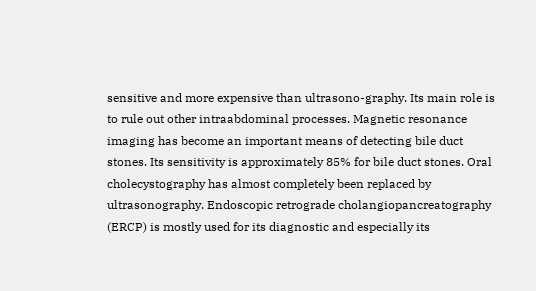sensitive and more expensive than ultrasono-graphy. Its main role is to rule out other intraabdominal processes. Magnetic resonance imaging has become an important means of detecting bile duct stones. Its sensitivity is approximately 85% for bile duct stones. Oral cholecystography has almost completely been replaced by ultrasonography. Endoscopic retrograde cholangiopancreatography (ERCP) is mostly used for its diagnostic and especially its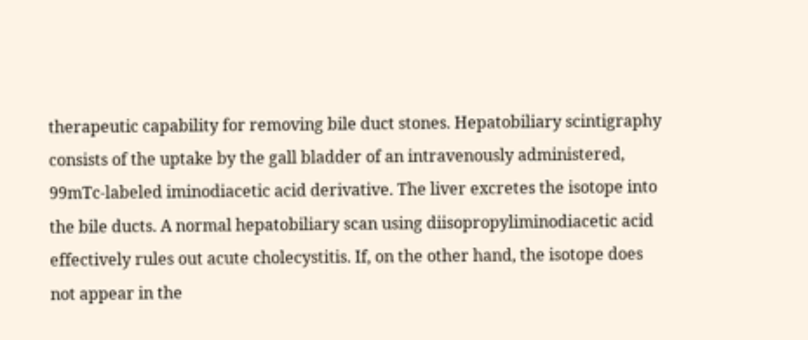therapeutic capability for removing bile duct stones. Hepatobiliary scintigraphy consists of the uptake by the gall bladder of an intravenously administered, 99mTc-labeled iminodiacetic acid derivative. The liver excretes the isotope into the bile ducts. A normal hepatobiliary scan using diisopropyliminodiacetic acid effectively rules out acute cholecystitis. If, on the other hand, the isotope does not appear in the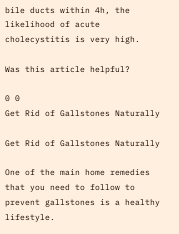bile ducts within 4h, the likelihood of acute cholecystitis is very high.

Was this article helpful?

0 0
Get Rid of Gallstones Naturally

Get Rid of Gallstones Naturally

One of the main home remedies that you need to follow to prevent gallstones is a healthy lifestyle.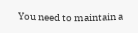You need to maintain a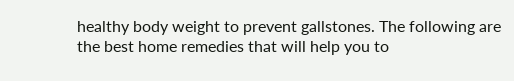healthy body weight to prevent gallstones. The following are the best home remedies that will help you to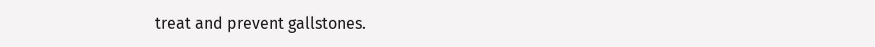treat and prevent gallstones.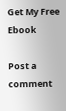Get My Free Ebook

Post a comment